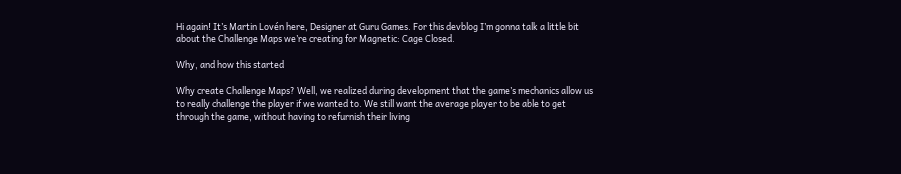Hi again! It’s Martin Lovén here, Designer at Guru Games. For this devblog I’m gonna talk a little bit about the Challenge Maps we’re creating for Magnetic: Cage Closed.

Why, and how this started

Why create Challenge Maps? Well, we realized during development that the game’s mechanics allow us to really challenge the player if we wanted to. We still want the average player to be able to get through the game, without having to refurnish their living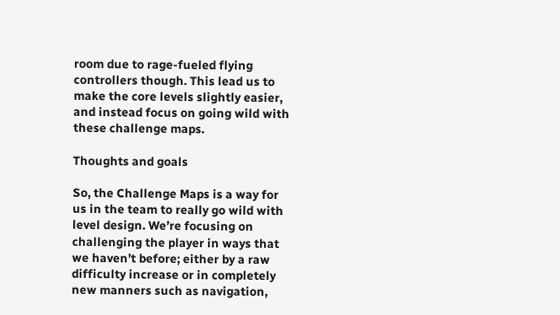room due to rage-fueled flying controllers though. This lead us to make the core levels slightly easier, and instead focus on going wild with these challenge maps.

Thoughts and goals

So, the Challenge Maps is a way for us in the team to really go wild with level design. We’re focusing on challenging the player in ways that we haven’t before; either by a raw difficulty increase or in completely new manners such as navigation,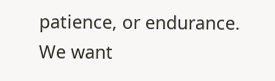patience, or endurance. We want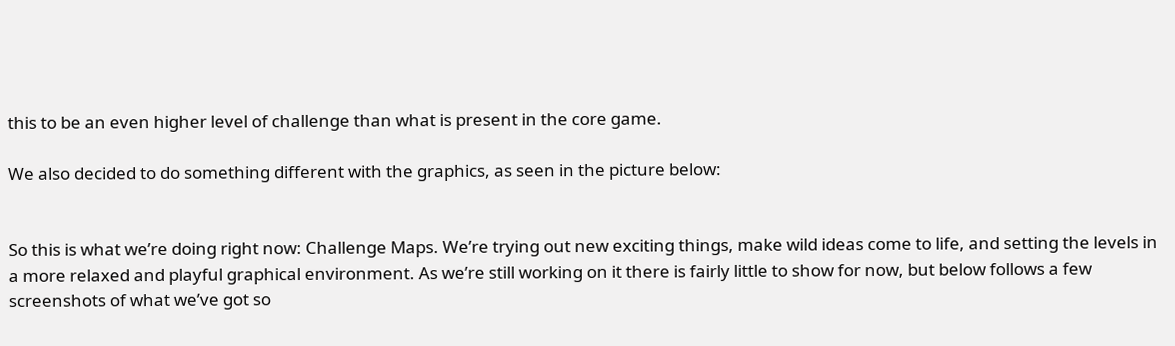this to be an even higher level of challenge than what is present in the core game.

We also decided to do something different with the graphics, as seen in the picture below:


So this is what we’re doing right now: Challenge Maps. We’re trying out new exciting things, make wild ideas come to life, and setting the levels in a more relaxed and playful graphical environment. As we’re still working on it there is fairly little to show for now, but below follows a few screenshots of what we’ve got so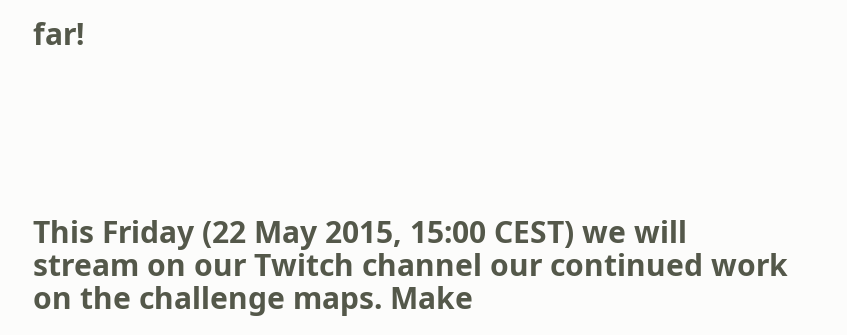far!





This Friday (22 May 2015, 15:00 CEST) we will stream on our Twitch channel our continued work on the challenge maps. Make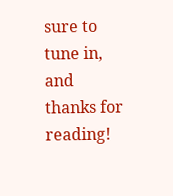sure to tune in, and thanks for reading!